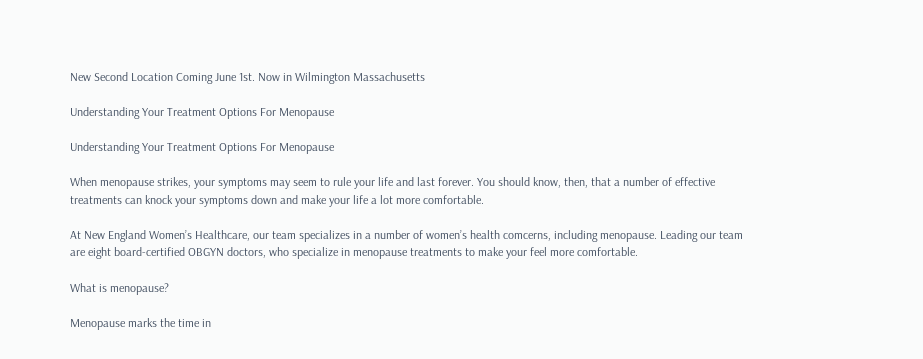New Second Location Coming June 1st. Now in Wilmington Massachusetts

Understanding Your Treatment Options For Menopause

Understanding Your Treatment Options For Menopause

When menopause strikes, your symptoms may seem to rule your life and last forever. You should know, then, that a number of effective treatments can knock your symptoms down and make your life a lot more comfortable.

At New England Women’s Healthcare, our team specializes in a number of women’s health comcerns, including menopause. Leading our team are eight board-certified OBGYN doctors, who specialize in menopause treatments to make your feel more comfortable.

What is menopause?

Menopause marks the time in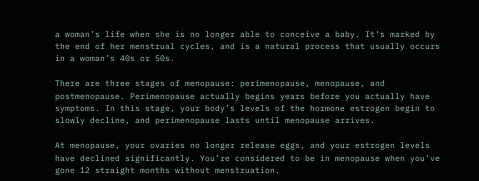a woman’s life when she is no longer able to conceive a baby. It’s marked by the end of her menstrual cycles, and is a natural process that usually occurs in a woman’s 40s or 50s.

There are three stages of menopause: perimenopause, menopause, and postmenopause. Perimenopause actually begins years before you actually have symptoms. In this stage, your body’s levels of the hormone estrogen begin to slowly decline, and perimenopause lasts until menopause arrives.

At menopause, your ovaries no longer release eggs, and your estrogen levels have declined significantly. You’re considered to be in menopause when you’ve gone 12 straight months without menstruation.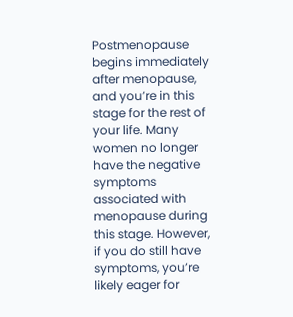Postmenopause begins immediately after menopause, and you’re in this stage for the rest of your life. Many women no longer have the negative symptoms associated with menopause during this stage. However, if you do still have symptoms, you’re likely eager for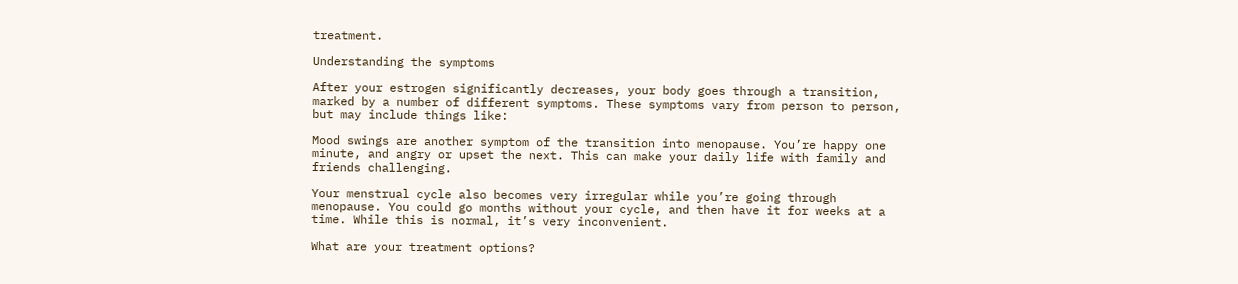treatment.

Understanding the symptoms

After your estrogen significantly decreases, your body goes through a transition, marked by a number of different symptoms. These symptoms vary from person to person, but may include things like:

Mood swings are another symptom of the transition into menopause. You’re happy one minute, and angry or upset the next. This can make your daily life with family and friends challenging.

Your menstrual cycle also becomes very irregular while you’re going through menopause. You could go months without your cycle, and then have it for weeks at a time. While this is normal, it’s very inconvenient.

What are your treatment options?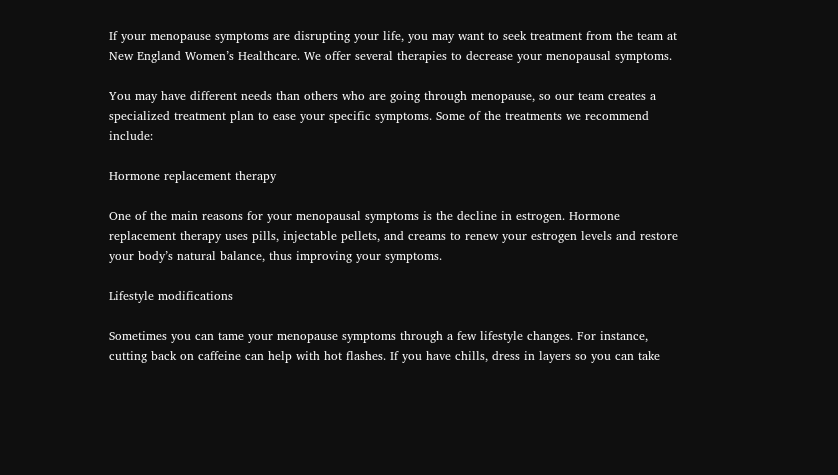If your menopause symptoms are disrupting your life, you may want to seek treatment from the team at New England Women’s Healthcare. We offer several therapies to decrease your menopausal symptoms.

You may have different needs than others who are going through menopause, so our team creates a specialized treatment plan to ease your specific symptoms. Some of the treatments we recommend include:

Hormone replacement therapy

One of the main reasons for your menopausal symptoms is the decline in estrogen. Hormone replacement therapy uses pills, injectable pellets, and creams to renew your estrogen levels and restore your body’s natural balance, thus improving your symptoms.

Lifestyle modifications

Sometimes you can tame your menopause symptoms through a few lifestyle changes. For instance, cutting back on caffeine can help with hot flashes. If you have chills, dress in layers so you can take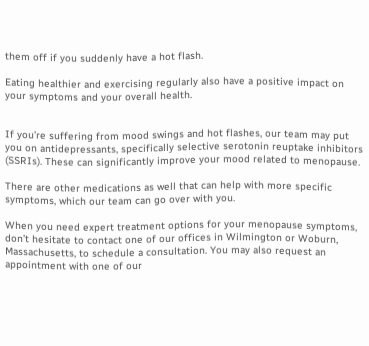them off if you suddenly have a hot flash.

Eating healthier and exercising regularly also have a positive impact on your symptoms and your overall health.


If you’re suffering from mood swings and hot flashes, our team may put you on antidepressants, specifically selective serotonin reuptake inhibitors (SSRIs). These can significantly improve your mood related to menopause.

There are other medications as well that can help with more specific symptoms, which our team can go over with you.

When you need expert treatment options for your menopause symptoms, don’t hesitate to contact one of our offices in Wilmington or Woburn, Massachusetts, to schedule a consultation. You may also request an appointment with one of our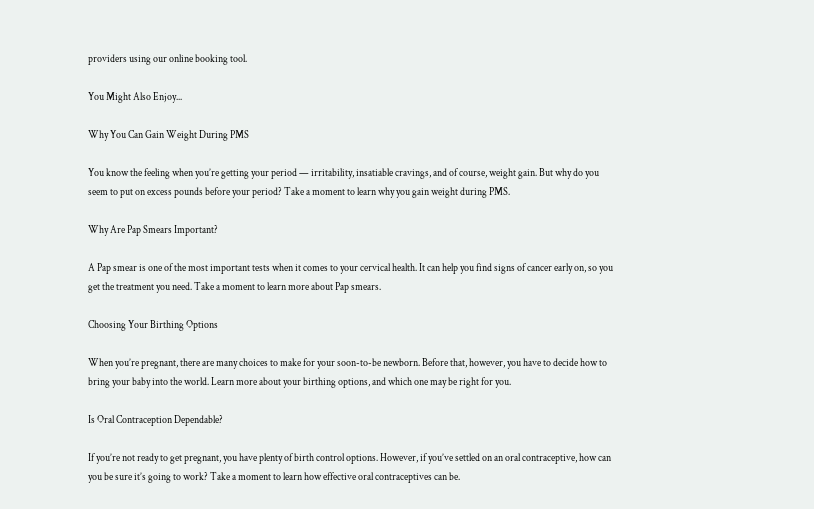providers using our online booking tool.

You Might Also Enjoy...

Why You Can Gain Weight During PMS

You know the feeling when you’re getting your period — irritability, insatiable cravings, and of course, weight gain. But why do you seem to put on excess pounds before your period? Take a moment to learn why you gain weight during PMS.

Why Are Pap Smears Important?

A Pap smear is one of the most important tests when it comes to your cervical health. It can help you find signs of cancer early on, so you get the treatment you need. Take a moment to learn more about Pap smears.

Choosing Your Birthing Options

When you’re pregnant, there are many choices to make for your soon-to-be newborn. Before that, however, you have to decide how to bring your baby into the world. Learn more about your birthing options, and which one may be right for you.

Is Oral Contraception Dependable?

If you’re not ready to get pregnant, you have plenty of birth control options. However, if you’ve settled on an oral contraceptive, how can you be sure it’s going to work? Take a moment to learn how effective oral contraceptives can be.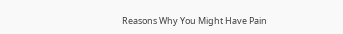Reasons Why You Might Have Pain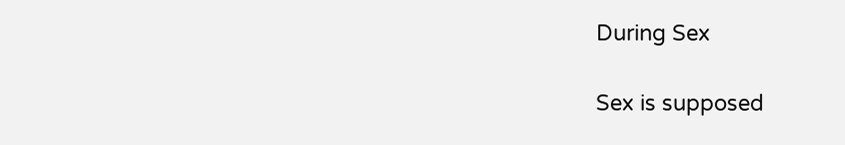During Sex

Sex is supposed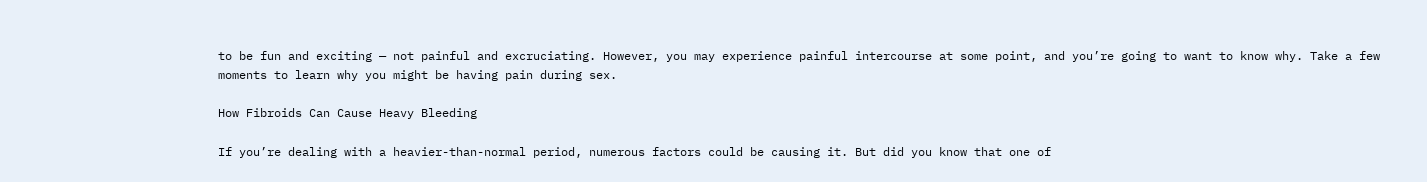to be fun and exciting — not painful and excruciating. However, you may experience painful intercourse at some point, and you’re going to want to know why. Take a few moments to learn why you might be having pain during sex.

How Fibroids Can Cause Heavy Bleeding

If you’re dealing with a heavier-than-normal period, numerous factors could be causing it. But did you know that one of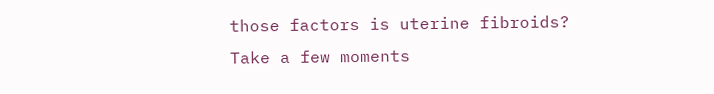those factors is uterine fibroids? Take a few moments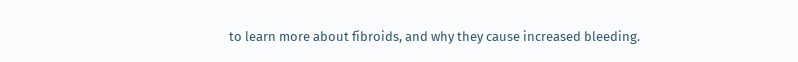to learn more about fibroids, and why they cause increased bleeding.